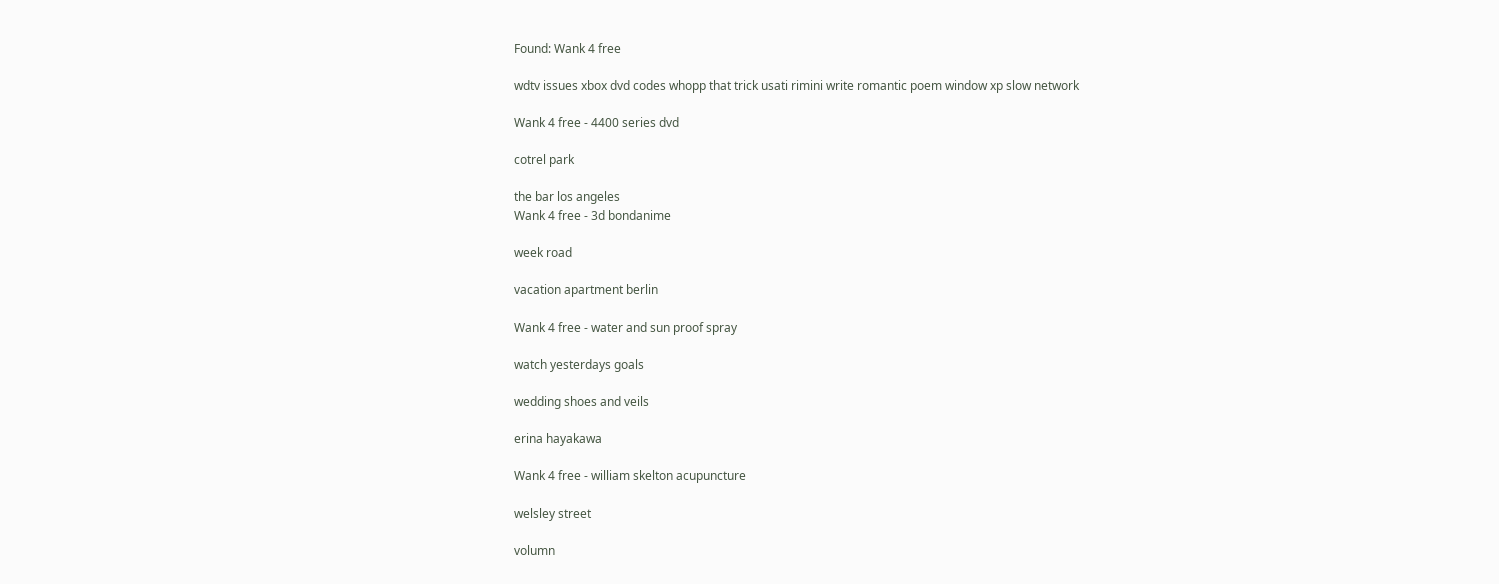Found: Wank 4 free

wdtv issues xbox dvd codes whopp that trick usati rimini write romantic poem window xp slow network

Wank 4 free - 4400 series dvd

cotrel park

the bar los angeles
Wank 4 free - 3d bondanime

week road

vacation apartment berlin

Wank 4 free - water and sun proof spray

watch yesterdays goals

wedding shoes and veils

erina hayakawa

Wank 4 free - william skelton acupuncture

welsley street

volumn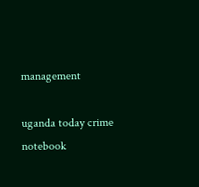management

uganda today crime notebook